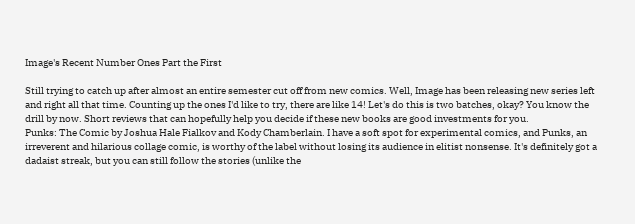Image's Recent Number Ones Part the First

Still trying to catch up after almost an entire semester cut off from new comics. Well, Image has been releasing new series left and right all that time. Counting up the ones I'd like to try, there are like 14! Let's do this is two batches, okay? You know the drill by now. Short reviews that can hopefully help you decide if these new books are good investments for you.
Punks: The Comic by Joshua Hale Fialkov and Kody Chamberlain. I have a soft spot for experimental comics, and Punks, an irreverent and hilarious collage comic, is worthy of the label without losing its audience in elitist nonsense. It's definitely got a dadaist streak, but you can still follow the stories (unlike the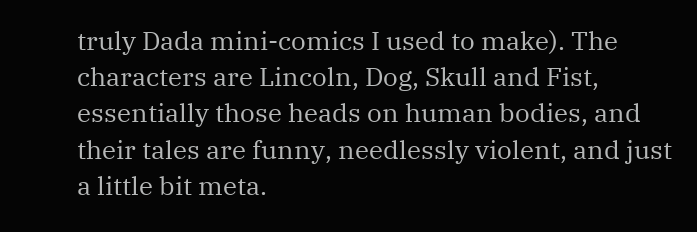truly Dada mini-comics I used to make). The characters are Lincoln, Dog, Skull and Fist, essentially those heads on human bodies, and their tales are funny, needlessly violent, and just a little bit meta.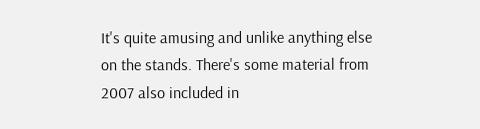It's quite amusing and unlike anything else on the stands. There's some material from 2007 also included in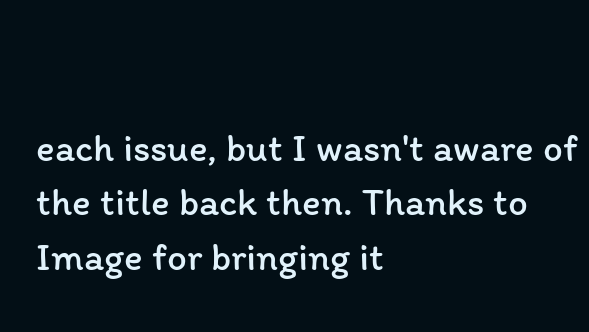each issue, but I wasn't aware of the title back then. Thanks to Image for bringing it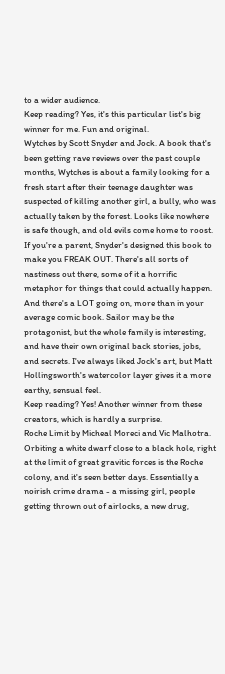to a wider audience.
Keep reading? Yes, it's this particular list's big winner for me. Fun and original.
Wytches by Scott Snyder and Jock. A book that's been getting rave reviews over the past couple months, Wytches is about a family looking for a fresh start after their teenage daughter was suspected of killing another girl, a bully, who was actually taken by the forest. Looks like nowhere is safe though, and old evils come home to roost. If you're a parent, Snyder's designed this book to make you FREAK OUT. There's all sorts of nastiness out there, some of it a horrific metaphor for things that could actually happen. And there's a LOT going on, more than in your average comic book. Sailor may be the protagonist, but the whole family is interesting, and have their own original back stories, jobs, and secrets. I've always liked Jock's art, but Matt Hollingsworth's watercolor layer gives it a more earthy, sensual feel.
Keep reading? Yes! Another winner from these creators, which is hardly a surprise.
Roche Limit by Micheal Moreci and Vic Malhotra. Orbiting a white dwarf close to a black hole, right at the limit of great gravitic forces is the Roche colony, and it's seen better days. Essentially a noirish crime drama - a missing girl, people getting thrown out of airlocks, a new drug,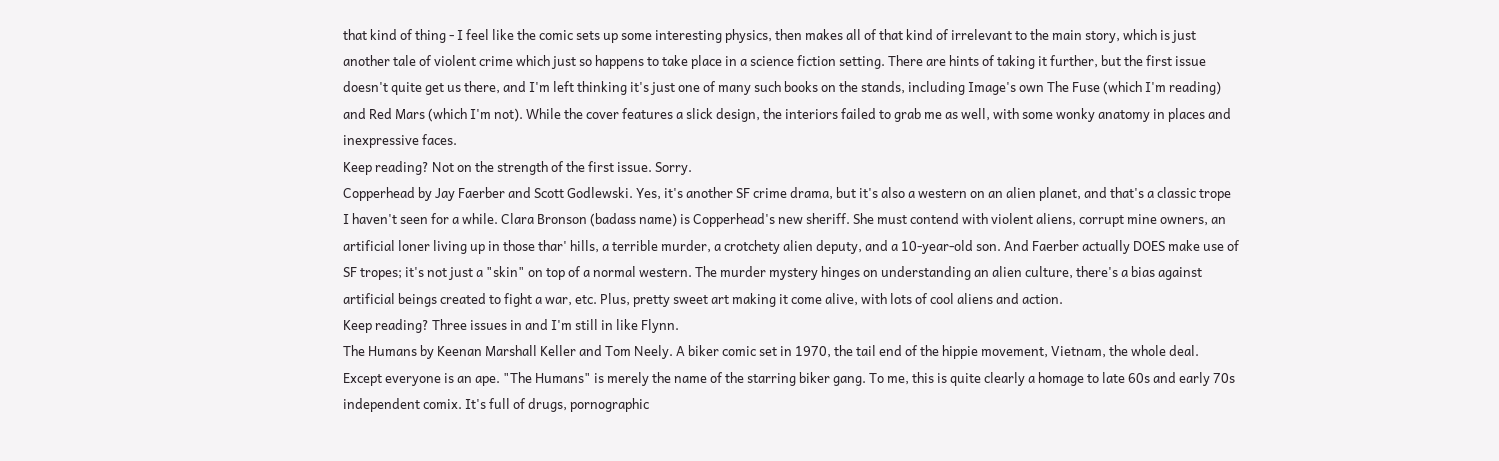that kind of thing - I feel like the comic sets up some interesting physics, then makes all of that kind of irrelevant to the main story, which is just another tale of violent crime which just so happens to take place in a science fiction setting. There are hints of taking it further, but the first issue doesn't quite get us there, and I'm left thinking it's just one of many such books on the stands, including Image's own The Fuse (which I'm reading) and Red Mars (which I'm not). While the cover features a slick design, the interiors failed to grab me as well, with some wonky anatomy in places and inexpressive faces.
Keep reading? Not on the strength of the first issue. Sorry.
Copperhead by Jay Faerber and Scott Godlewski. Yes, it's another SF crime drama, but it's also a western on an alien planet, and that's a classic trope I haven't seen for a while. Clara Bronson (badass name) is Copperhead's new sheriff. She must contend with violent aliens, corrupt mine owners, an artificial loner living up in those thar' hills, a terrible murder, a crotchety alien deputy, and a 10-year-old son. And Faerber actually DOES make use of SF tropes; it's not just a "skin" on top of a normal western. The murder mystery hinges on understanding an alien culture, there's a bias against artificial beings created to fight a war, etc. Plus, pretty sweet art making it come alive, with lots of cool aliens and action.
Keep reading? Three issues in and I'm still in like Flynn.
The Humans by Keenan Marshall Keller and Tom Neely. A biker comic set in 1970, the tail end of the hippie movement, Vietnam, the whole deal. Except everyone is an ape. "The Humans" is merely the name of the starring biker gang. To me, this is quite clearly a homage to late 60s and early 70s independent comix. It's full of drugs, pornographic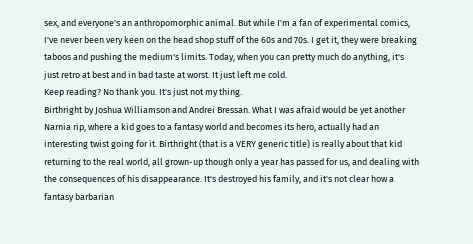sex, and everyone's an anthropomorphic animal. But while I'm a fan of experimental comics, I've never been very keen on the head shop stuff of the 60s and 70s. I get it, they were breaking taboos and pushing the medium's limits. Today, when you can pretty much do anything, it's just retro at best and in bad taste at worst. It just left me cold.
Keep reading? No thank you. It's just not my thing.
Birthright by Joshua Williamson and Andrei Bressan. What I was afraid would be yet another Narnia rip, where a kid goes to a fantasy world and becomes its hero, actually had an interesting twist going for it. Birthright (that is a VERY generic title) is really about that kid returning to the real world, all grown-up though only a year has passed for us, and dealing with the consequences of his disappearance. It's destroyed his family, and it's not clear how a fantasy barbarian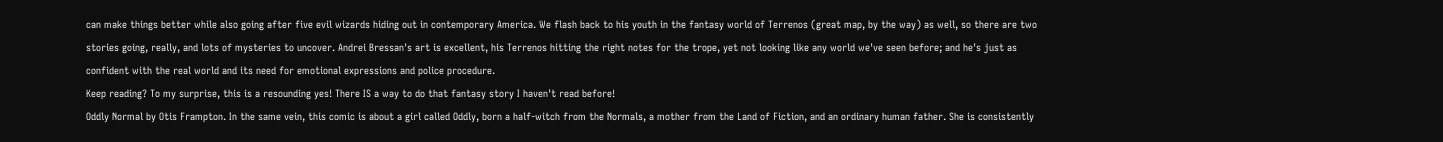can make things better while also going after five evil wizards hiding out in contemporary America. We flash back to his youth in the fantasy world of Terrenos (great map, by the way) as well, so there are two stories going, really, and lots of mysteries to uncover. Andrei Bressan's art is excellent, his Terrenos hitting the right notes for the trope, yet not looking like any world we've seen before; and he's just as confident with the real world and its need for emotional expressions and police procedure.
Keep reading? To my surprise, this is a resounding yes! There IS a way to do that fantasy story I haven't read before!
Oddly Normal by Otis Frampton. In the same vein, this comic is about a girl called Oddly, born a half-witch from the Normals, a mother from the Land of Fiction, and an ordinary human father. She is consistently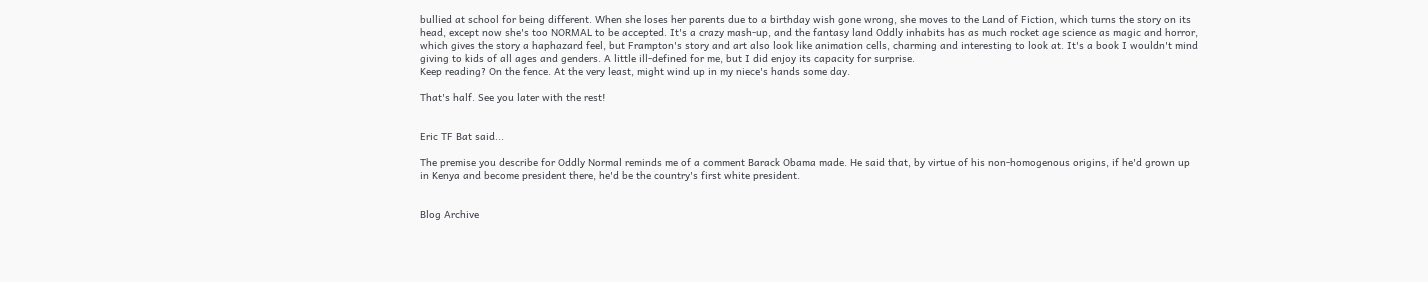bullied at school for being different. When she loses her parents due to a birthday wish gone wrong, she moves to the Land of Fiction, which turns the story on its head, except now she's too NORMAL to be accepted. It's a crazy mash-up, and the fantasy land Oddly inhabits has as much rocket age science as magic and horror, which gives the story a haphazard feel, but Frampton's story and art also look like animation cells, charming and interesting to look at. It's a book I wouldn't mind giving to kids of all ages and genders. A little ill-defined for me, but I did enjoy its capacity for surprise.
Keep reading? On the fence. At the very least, might wind up in my niece's hands some day.

That's half. See you later with the rest!


Eric TF Bat said...

The premise you describe for Oddly Normal reminds me of a comment Barack Obama made. He said that, by virtue of his non-homogenous origins, if he'd grown up in Kenya and become president there, he'd be the country's first white president.


Blog Archive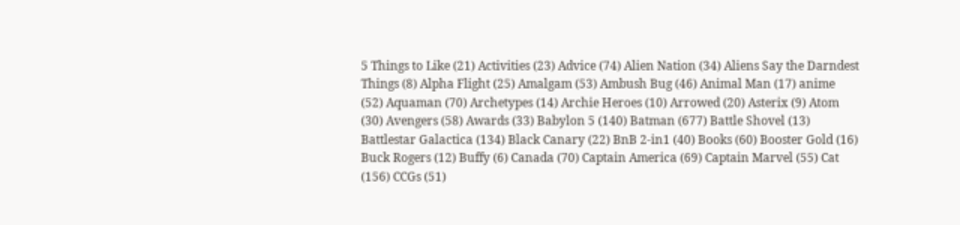5 Things to Like (21) Activities (23) Advice (74) Alien Nation (34) Aliens Say the Darndest Things (8) Alpha Flight (25) Amalgam (53) Ambush Bug (46) Animal Man (17) anime (52) Aquaman (70) Archetypes (14) Archie Heroes (10) Arrowed (20) Asterix (9) Atom (30) Avengers (58) Awards (33) Babylon 5 (140) Batman (677) Battle Shovel (13) Battlestar Galactica (134) Black Canary (22) BnB 2-in1 (40) Books (60) Booster Gold (16) Buck Rogers (12) Buffy (6) Canada (70) Captain America (69) Captain Marvel (55) Cat (156) CCGs (51)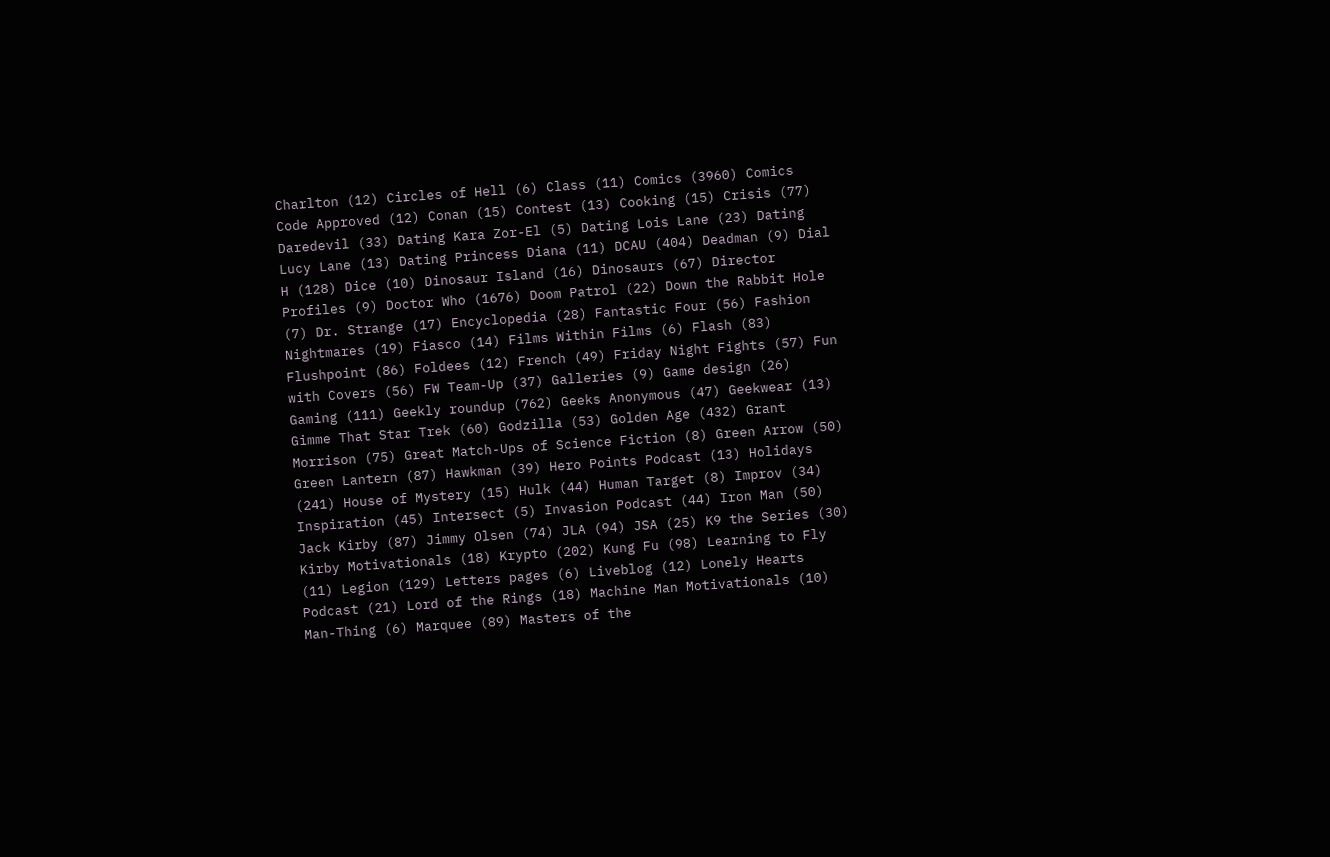Charlton (12) Circles of Hell (6) Class (11) Comics (3960) Comics Code Approved (12) Conan (15) Contest (13) Cooking (15) Crisis (77) Daredevil (33) Dating Kara Zor-El (5) Dating Lois Lane (23) Dating Lucy Lane (13) Dating Princess Diana (11) DCAU (404) Deadman (9) Dial H (128) Dice (10) Dinosaur Island (16) Dinosaurs (67) Director Profiles (9) Doctor Who (1676) Doom Patrol (22) Down the Rabbit Hole (7) Dr. Strange (17) Encyclopedia (28) Fantastic Four (56) Fashion Nightmares (19) Fiasco (14) Films Within Films (6) Flash (83) Flushpoint (86) Foldees (12) French (49) Friday Night Fights (57) Fun with Covers (56) FW Team-Up (37) Galleries (9) Game design (26) Gaming (111) Geekly roundup (762) Geeks Anonymous (47) Geekwear (13) Gimme That Star Trek (60) Godzilla (53) Golden Age (432) Grant Morrison (75) Great Match-Ups of Science Fiction (8) Green Arrow (50) Green Lantern (87) Hawkman (39) Hero Points Podcast (13) Holidays (241) House of Mystery (15) Hulk (44) Human Target (8) Improv (34) Inspiration (45) Intersect (5) Invasion Podcast (44) Iron Man (50) Jack Kirby (87) Jimmy Olsen (74) JLA (94) JSA (25) K9 the Series (30) Kirby Motivationals (18) Krypto (202) Kung Fu (98) Learning to Fly (11) Legion (129) Letters pages (6) Liveblog (12) Lonely Hearts Podcast (21) Lord of the Rings (18) Machine Man Motivationals (10) Man-Thing (6) Marquee (89) Masters of the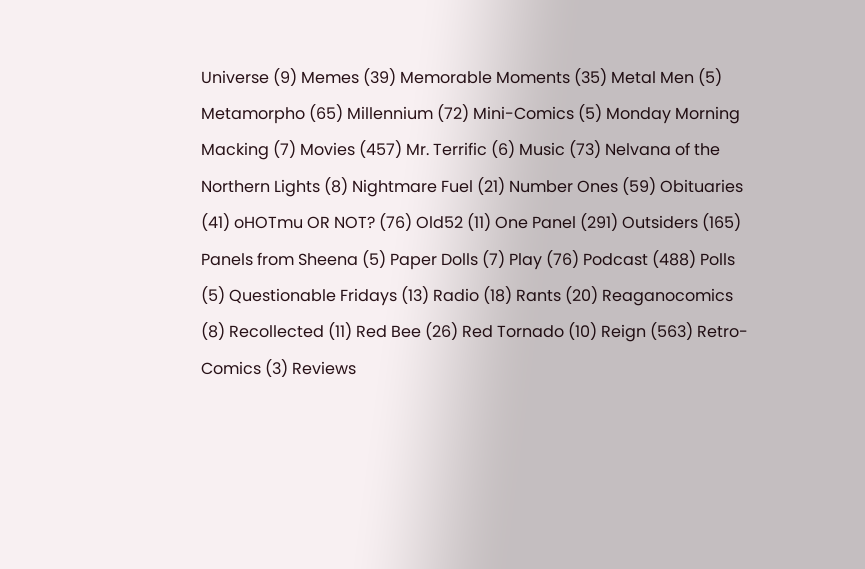Universe (9) Memes (39) Memorable Moments (35) Metal Men (5) Metamorpho (65) Millennium (72) Mini-Comics (5) Monday Morning Macking (7) Movies (457) Mr. Terrific (6) Music (73) Nelvana of the Northern Lights (8) Nightmare Fuel (21) Number Ones (59) Obituaries (41) oHOTmu OR NOT? (76) Old52 (11) One Panel (291) Outsiders (165) Panels from Sheena (5) Paper Dolls (7) Play (76) Podcast (488) Polls (5) Questionable Fridays (13) Radio (18) Rants (20) Reaganocomics (8) Recollected (11) Red Bee (26) Red Tornado (10) Reign (563) Retro-Comics (3) Reviews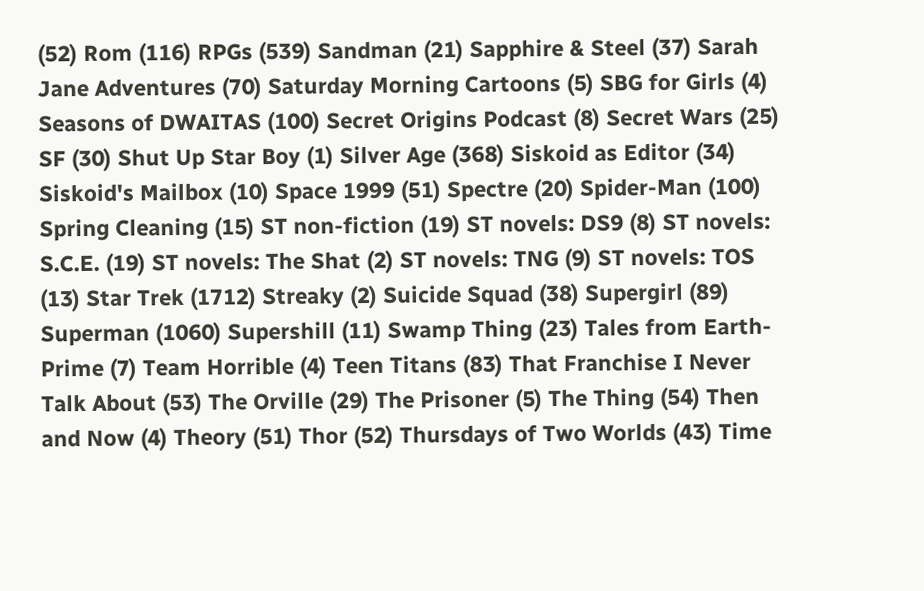(52) Rom (116) RPGs (539) Sandman (21) Sapphire & Steel (37) Sarah Jane Adventures (70) Saturday Morning Cartoons (5) SBG for Girls (4) Seasons of DWAITAS (100) Secret Origins Podcast (8) Secret Wars (25) SF (30) Shut Up Star Boy (1) Silver Age (368) Siskoid as Editor (34) Siskoid's Mailbox (10) Space 1999 (51) Spectre (20) Spider-Man (100) Spring Cleaning (15) ST non-fiction (19) ST novels: DS9 (8) ST novels: S.C.E. (19) ST novels: The Shat (2) ST novels: TNG (9) ST novels: TOS (13) Star Trek (1712) Streaky (2) Suicide Squad (38) Supergirl (89) Superman (1060) Supershill (11) Swamp Thing (23) Tales from Earth-Prime (7) Team Horrible (4) Teen Titans (83) That Franchise I Never Talk About (53) The Orville (29) The Prisoner (5) The Thing (54) Then and Now (4) Theory (51) Thor (52) Thursdays of Two Worlds (43) Time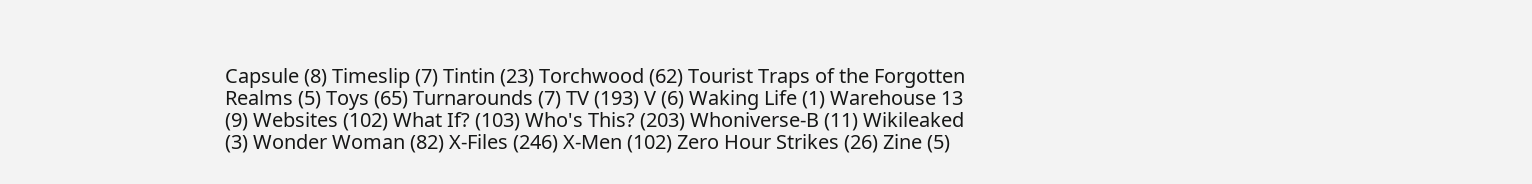Capsule (8) Timeslip (7) Tintin (23) Torchwood (62) Tourist Traps of the Forgotten Realms (5) Toys (65) Turnarounds (7) TV (193) V (6) Waking Life (1) Warehouse 13 (9) Websites (102) What If? (103) Who's This? (203) Whoniverse-B (11) Wikileaked (3) Wonder Woman (82) X-Files (246) X-Men (102) Zero Hour Strikes (26) Zine (5)